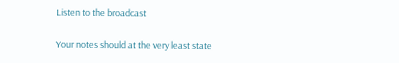Listen to the broadcast

Your notes should at the very least state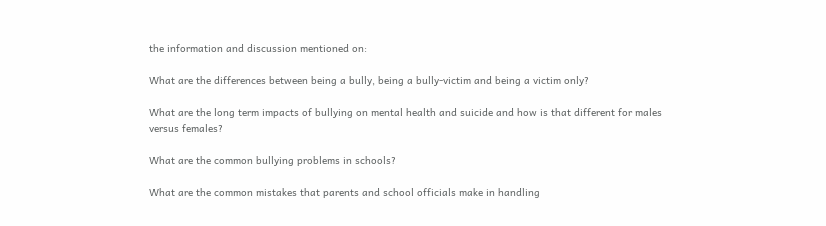the information and discussion mentioned on:

What are the differences between being a bully, being a bully-victim and being a victim only?

What are the long term impacts of bullying on mental health and suicide and how is that different for males versus females?

What are the common bullying problems in schools?

What are the common mistakes that parents and school officials make in handling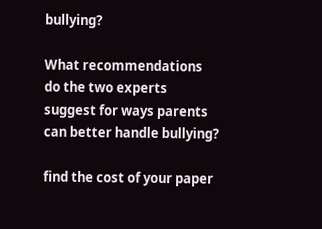bullying?

What recommendations do the two experts suggest for ways parents can better handle bullying?

find the cost of your paper